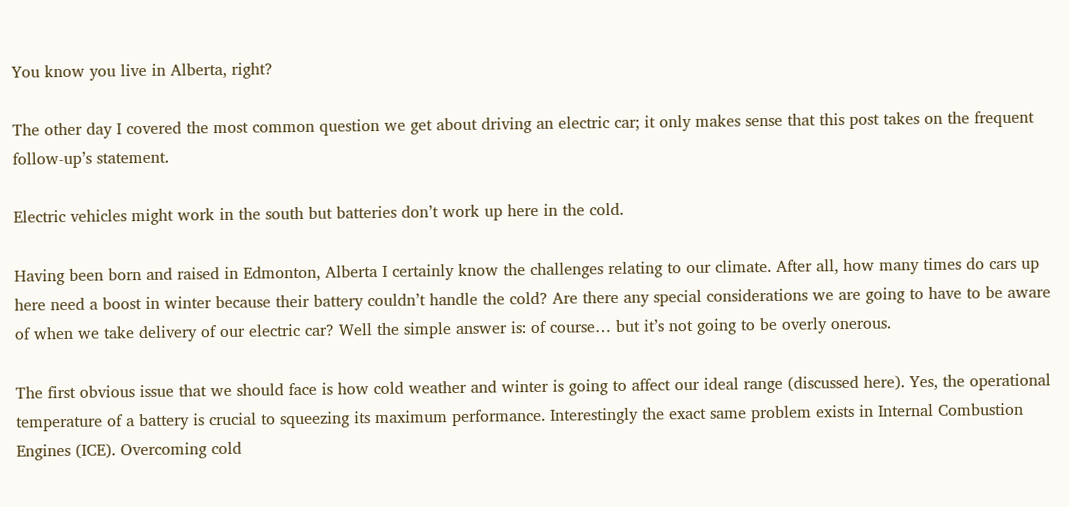You know you live in Alberta, right?

The other day I covered the most common question we get about driving an electric car; it only makes sense that this post takes on the frequent follow-up’s statement.

Electric vehicles might work in the south but batteries don’t work up here in the cold.

Having been born and raised in Edmonton, Alberta I certainly know the challenges relating to our climate. After all, how many times do cars up here need a boost in winter because their battery couldn’t handle the cold? Are there any special considerations we are going to have to be aware of when we take delivery of our electric car? Well the simple answer is: of course… but it’s not going to be overly onerous.

The first obvious issue that we should face is how cold weather and winter is going to affect our ideal range (discussed here). Yes, the operational temperature of a battery is crucial to squeezing its maximum performance. Interestingly the exact same problem exists in Internal Combustion Engines (ICE). Overcoming cold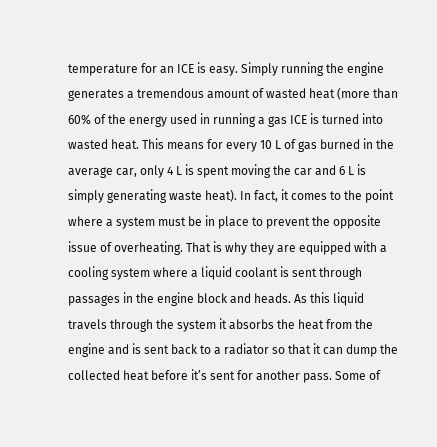temperature for an ICE is easy. Simply running the engine generates a tremendous amount of wasted heat (more than 60% of the energy used in running a gas ICE is turned into wasted heat. This means for every 10 L of gas burned in the average car, only 4 L is spent moving the car and 6 L is simply generating waste heat). In fact, it comes to the point where a system must be in place to prevent the opposite issue of overheating. That is why they are equipped with a cooling system where a liquid coolant is sent through passages in the engine block and heads. As this liquid travels through the system it absorbs the heat from the engine and is sent back to a radiator so that it can dump the collected heat before it’s sent for another pass. Some of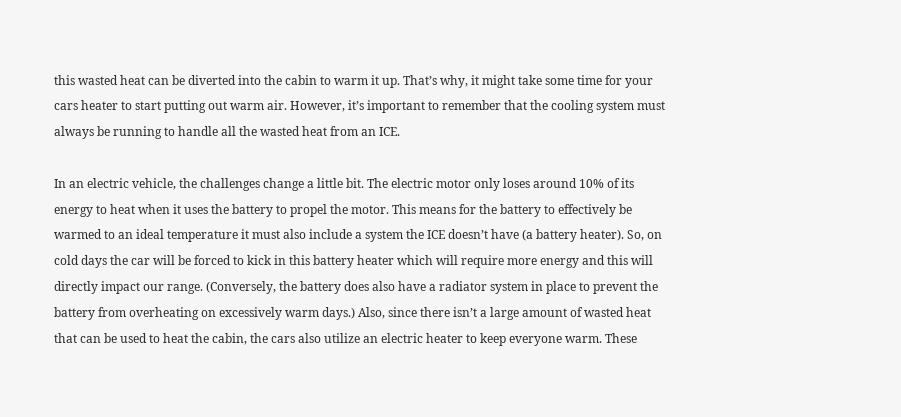this wasted heat can be diverted into the cabin to warm it up. That’s why, it might take some time for your cars heater to start putting out warm air. However, it’s important to remember that the cooling system must always be running to handle all the wasted heat from an ICE.

In an electric vehicle, the challenges change a little bit. The electric motor only loses around 10% of its energy to heat when it uses the battery to propel the motor. This means for the battery to effectively be warmed to an ideal temperature it must also include a system the ICE doesn’t have (a battery heater). So, on cold days the car will be forced to kick in this battery heater which will require more energy and this will directly impact our range. (Conversely, the battery does also have a radiator system in place to prevent the battery from overheating on excessively warm days.) Also, since there isn’t a large amount of wasted heat that can be used to heat the cabin, the cars also utilize an electric heater to keep everyone warm. These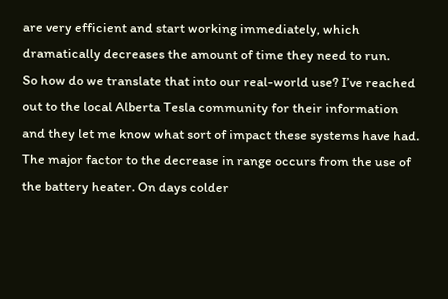are very efficient and start working immediately, which dramatically decreases the amount of time they need to run.
So how do we translate that into our real-world use? I’ve reached out to the local Alberta Tesla community for their information and they let me know what sort of impact these systems have had. The major factor to the decrease in range occurs from the use of the battery heater. On days colder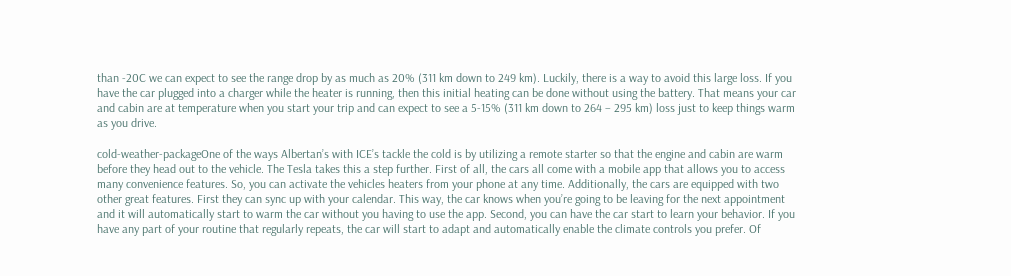than -20C we can expect to see the range drop by as much as 20% (311 km down to 249 km). Luckily, there is a way to avoid this large loss. If you have the car plugged into a charger while the heater is running, then this initial heating can be done without using the battery. That means your car and cabin are at temperature when you start your trip and can expect to see a 5-15% (311 km down to 264 – 295 km) loss just to keep things warm as you drive.

cold-weather-packageOne of the ways Albertan’s with ICE’s tackle the cold is by utilizing a remote starter so that the engine and cabin are warm before they head out to the vehicle. The Tesla takes this a step further. First of all, the cars all come with a mobile app that allows you to access many convenience features. So, you can activate the vehicles heaters from your phone at any time. Additionally, the cars are equipped with two other great features. First they can sync up with your calendar. This way, the car knows when you’re going to be leaving for the next appointment and it will automatically start to warm the car without you having to use the app. Second, you can have the car start to learn your behavior. If you have any part of your routine that regularly repeats, the car will start to adapt and automatically enable the climate controls you prefer. Of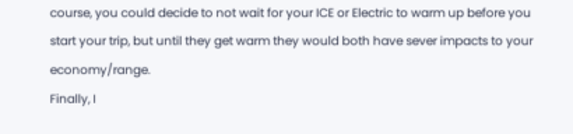course, you could decide to not wait for your ICE or Electric to warm up before you start your trip, but until they get warm they would both have sever impacts to your economy/range.
Finally, I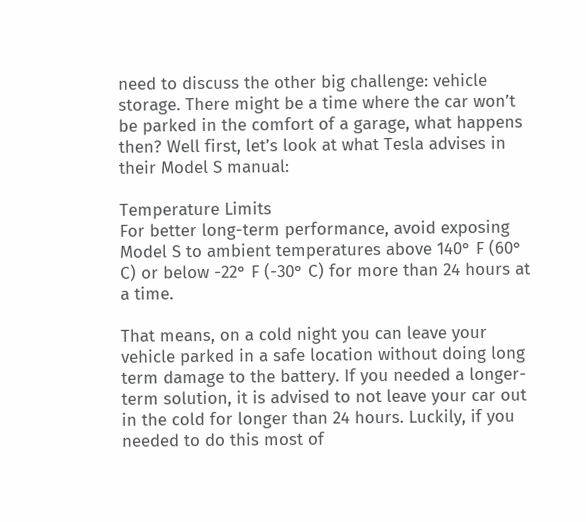need to discuss the other big challenge: vehicle storage. There might be a time where the car won’t be parked in the comfort of a garage, what happens then? Well first, let’s look at what Tesla advises in their Model S manual:

Temperature Limits
For better long-term performance, avoid exposing Model S to ambient temperatures above 140° F (60° C) or below -22° F (-30° C) for more than 24 hours at a time.

That means, on a cold night you can leave your vehicle parked in a safe location without doing long term damage to the battery. If you needed a longer-term solution, it is advised to not leave your car out in the cold for longer than 24 hours. Luckily, if you needed to do this most of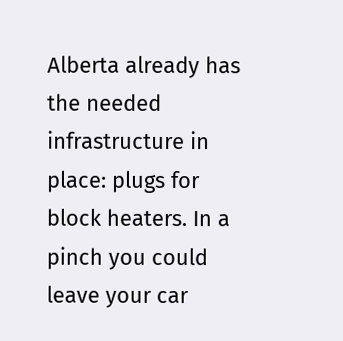Alberta already has the needed infrastructure in place: plugs for block heaters. In a pinch you could leave your car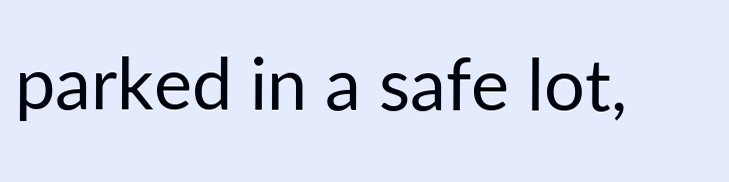parked in a safe lot,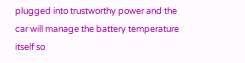plugged into trustworthy power and the car will manage the battery temperature itself so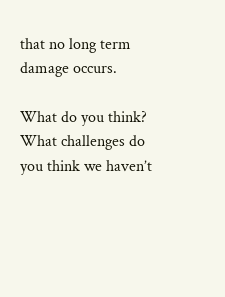that no long term damage occurs.

What do you think? What challenges do you think we haven’t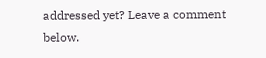addressed yet? Leave a comment below.